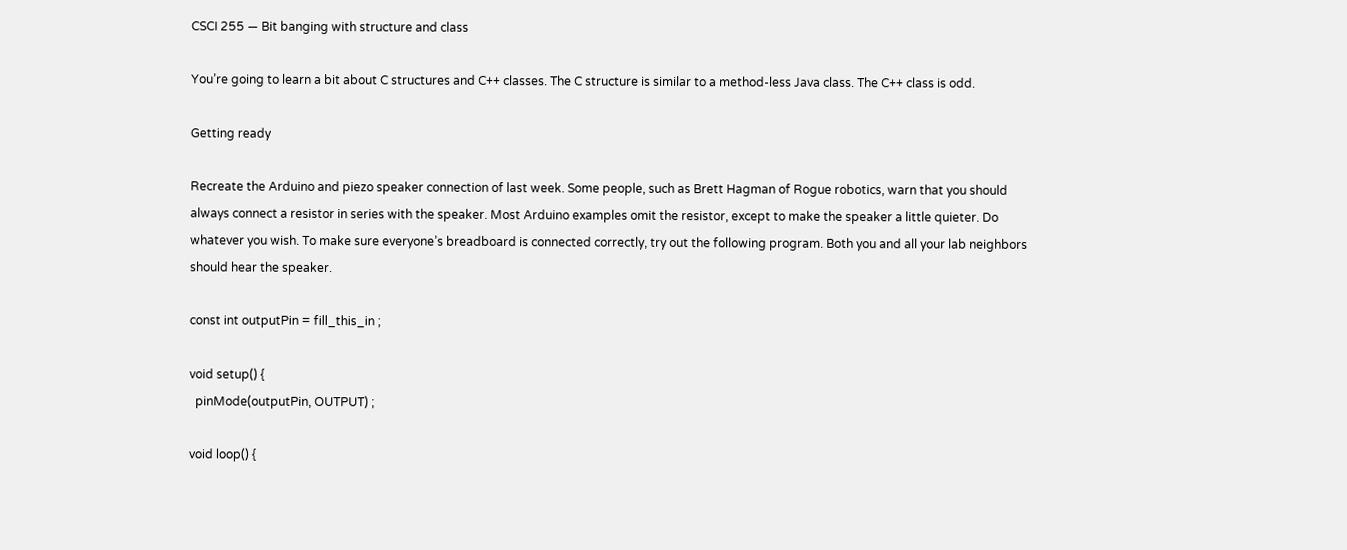CSCI 255 — Bit banging with structure and class

You’re going to learn a bit about C structures and C++ classes. The C structure is similar to a method-less Java class. The C++ class is odd.

Getting ready

Recreate the Arduino and piezo speaker connection of last week. Some people, such as Brett Hagman of Rogue robotics, warn that you should always connect a resistor in series with the speaker. Most Arduino examples omit the resistor, except to make the speaker a little quieter. Do whatever you wish. To make sure everyone’s breadboard is connected correctly, try out the following program. Both you and all your lab neighbors should hear the speaker.

const int outputPin = fill_this_in ;

void setup() {
  pinMode(outputPin, OUTPUT) ;

void loop() {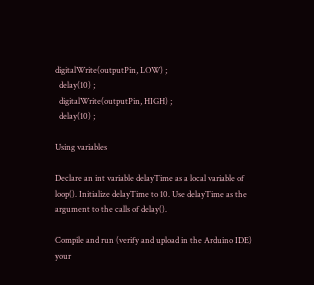digitalWrite(outputPin, LOW) ;
  delay(10) ;
  digitalWrite(outputPin, HIGH) ;
  delay(10) ;

Using variables

Declare an int variable delayTime as a local variable of loop(). Initialize delayTime to 10. Use delayTime as the argument to the calls of delay().

Compile and run (verify and upload in the Arduino IDE) your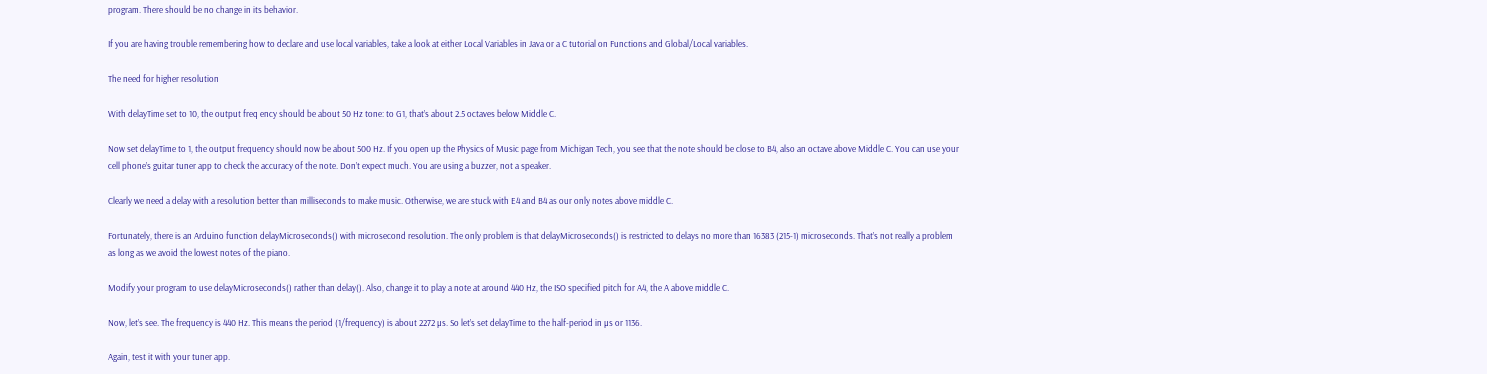program. There should be no change in its behavior.

If you are having trouble remembering how to declare and use local variables, take a look at either Local Variables in Java or a C tutorial on Functions and Global/Local variables.

The need for higher resolution

With delayTime set to 10, the output freq ency should be about 50 Hz tone: to G1, that’s about 2.5 octaves below Middle C.

Now set delayTime to 1, the output frequency should now be about 500 Hz. If you open up the Physics of Music page from Michigan Tech, you see that the note should be close to B4, also an octave above Middle C. You can use your cell phone’s guitar tuner app to check the accuracy of the note. Don’t expect much. You are using a buzzer, not a speaker.

Clearly we need a delay with a resolution better than milliseconds to make music. Otherwise, we are stuck with E4 and B4 as our only notes above middle C.

Fortunately, there is an Arduino function delayMicroseconds() with microsecond resolution. The only problem is that delayMicroseconds() is restricted to delays no more than 16383 (215-1) microseconds. That’s not really a problem as long as we avoid the lowest notes of the piano.

Modify your program to use delayMicroseconds() rather than delay(). Also, change it to play a note at around 440 Hz, the ISO specified pitch for A4, the A above middle C.

Now, let’s see. The frequency is 440 Hz. This means the period (1/frequency) is about 2272 µs. So let’s set delayTime to the half-period in µs or 1136.

Again, test it with your tuner app.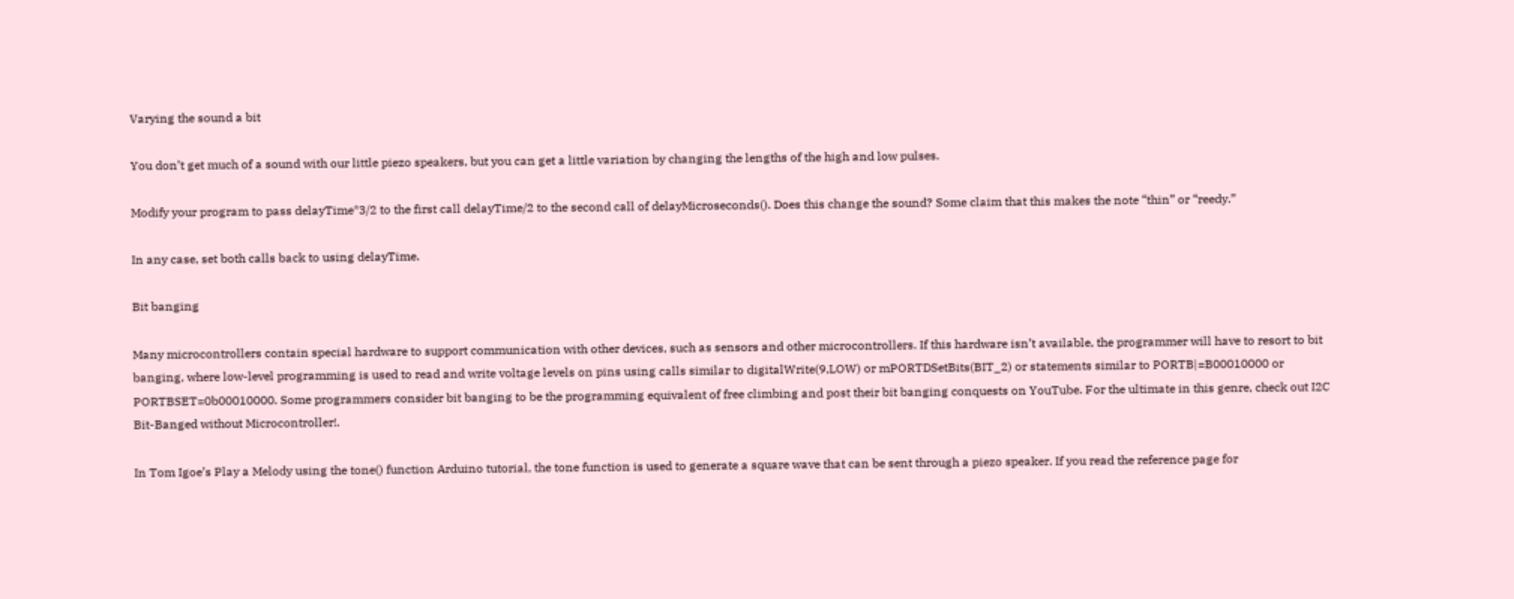Varying the sound a bit

You don’t get much of a sound with our little piezo speakers, but you can get a little variation by changing the lengths of the high and low pulses.

Modify your program to pass delayTime*3/2 to the first call delayTime/2 to the second call of delayMicroseconds(). Does this change the sound? Some claim that this makes the note “thin” or “reedy.”

In any case, set both calls back to using delayTime.

Bit banging

Many microcontrollers contain special hardware to support communication with other devices, such as sensors and other microcontrollers. If this hardware isn’t available, the programmer will have to resort to bit banging, where low-level programming is used to read and write voltage levels on pins using calls similar to digitalWrite(9,LOW) or mPORTDSetBits(BIT_2) or statements similar to PORTB|=B00010000 or PORTBSET=0b00010000. Some programmers consider bit banging to be the programming equivalent of free climbing and post their bit banging conquests on YouTube. For the ultimate in this genre, check out I2C Bit-Banged without Microcontroller!.

In Tom Igoe’s Play a Melody using the tone() function Arduino tutorial, the tone function is used to generate a square wave that can be sent through a piezo speaker. If you read the reference page for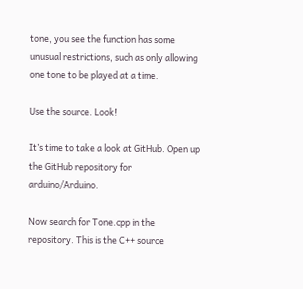tone, you see the function has some unusual restrictions, such as only allowing one tone to be played at a time.

Use the source. Look!

It’s time to take a look at GitHub. Open up the GitHub repository for arduino/Arduino.

Now search for Tone.cpp in the repository. This is the C++ source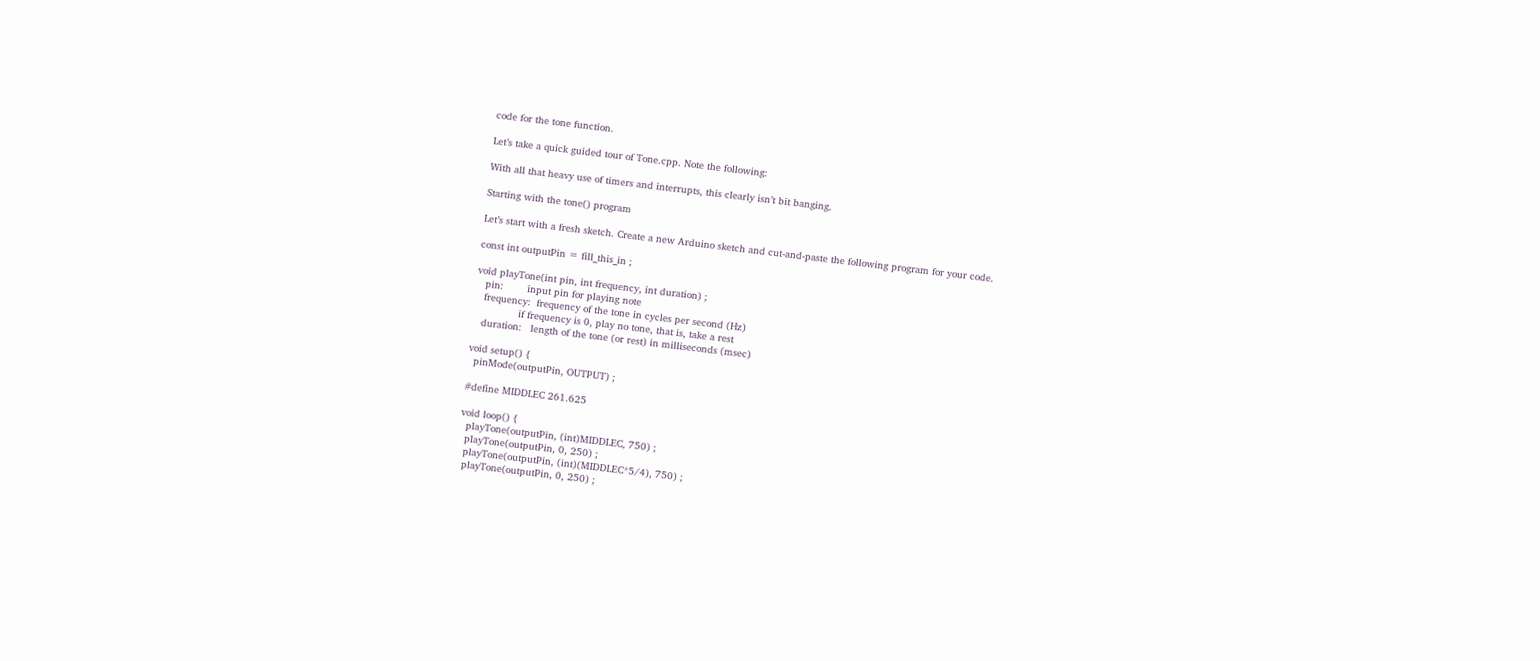code for the tone function.

Let’s take a quick guided tour of Tone.cpp. Note the following:

With all that heavy use of timers and interrupts, this clearly isn’t bit banging.

Starting with the tone() program

Let’s start with a fresh sketch. Create a new Arduino sketch and cut-and-paste the following program for your code.

const int outputPin = fill_this_in ;

void playTone(int pin, int frequency, int duration) ;
   pin:        input pin for playing note
   frequency:  frequency of the tone in cycles per second (Hz)
               if frequency is 0, play no tone, that is, take a rest
   duration:   length of the tone (or rest) in milliseconds (msec)

void setup() {
  pinMode(outputPin, OUTPUT) ;

#define MIDDLEC 261.625

void loop() {
  playTone(outputPin, (int)MIDDLEC, 750) ;
  playTone(outputPin, 0, 250) ;
  playTone(outputPin, (int)(MIDDLEC*5/4), 750) ;
  playTone(outputPin, 0, 250) ;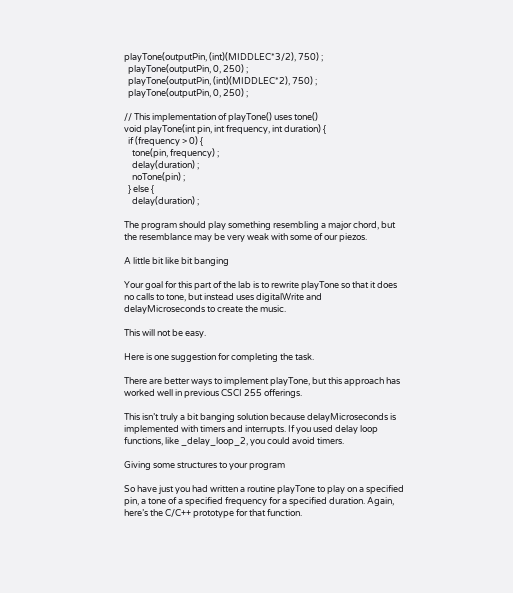playTone(outputPin, (int)(MIDDLEC*3/2), 750) ;
  playTone(outputPin, 0, 250) ;
  playTone(outputPin, (int)(MIDDLEC*2), 750) ;
  playTone(outputPin, 0, 250) ;

// This implementation of playTone() uses tone()
void playTone(int pin, int frequency, int duration) {
  if (frequency > 0) {
    tone(pin, frequency) ;
    delay(duration) ;
    noTone(pin) ;
  } else {
    delay(duration) ;

The program should play something resembling a major chord, but the resemblance may be very weak with some of our piezos.

A little bit like bit banging

Your goal for this part of the lab is to rewrite playTone so that it does no calls to tone, but instead uses digitalWrite and delayMicroseconds to create the music.

This will not be easy.

Here is one suggestion for completing the task.

There are better ways to implement playTone, but this approach has worked well in previous CSCI 255 offerings.

This isn’t truly a bit banging solution because delayMicroseconds is implemented with timers and interrupts. If you used delay loop functions, like _delay_loop_2, you could avoid timers.

Giving some structures to your program

So have just you had written a routine playTone to play on a specified pin, a tone of a specified frequency for a specified duration. Again, here’s the C/C++ prototype for that function.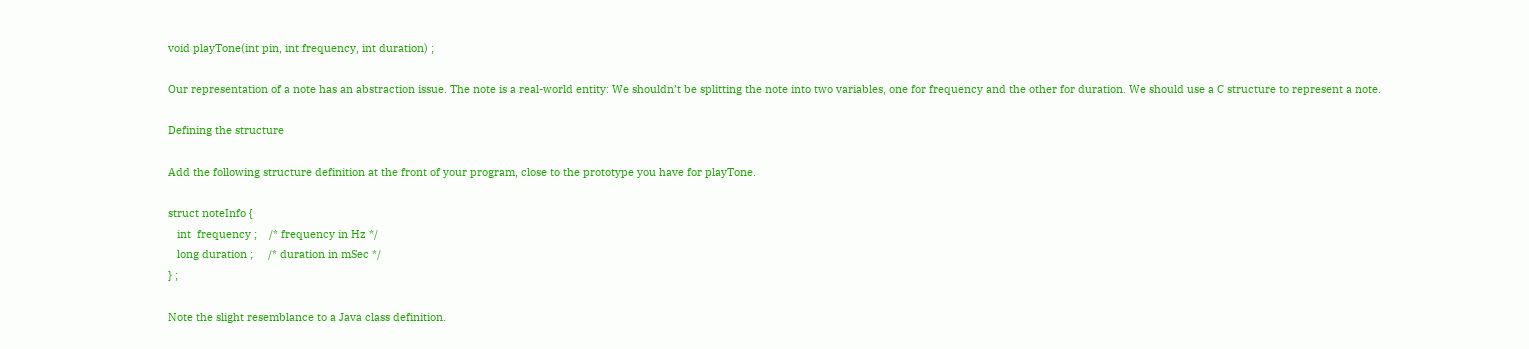void playTone(int pin, int frequency, int duration) ;

Our representation of a note has an abstraction issue. The note is a real-world entity: We shouldn’t be splitting the note into two variables, one for frequency and the other for duration. We should use a C structure to represent a note.

Defining the structure

Add the following structure definition at the front of your program, close to the prototype you have for playTone.

struct noteInfo {
   int  frequency ;    /* frequency in Hz */
   long duration ;     /* duration in mSec */
} ;

Note the slight resemblance to a Java class definition.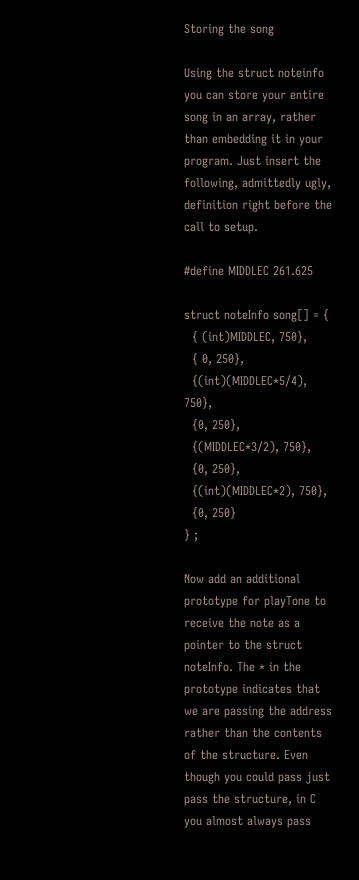Storing the song

Using the struct noteinfo you can store your entire song in an array, rather than embedding it in your program. Just insert the following, admittedly ugly, definition right before the call to setup.

#define MIDDLEC 261.625

struct noteInfo song[] = {
  { (int)MIDDLEC, 750},
  { 0, 250},
  {(int)(MIDDLEC*5/4), 750},
  {0, 250},
  {(MIDDLEC*3/2), 750},
  {0, 250},
  {(int)(MIDDLEC*2), 750},
  {0, 250}
} ;

Now add an additional prototype for playTone to receive the note as a pointer to the struct noteInfo. The * in the prototype indicates that we are passing the address rather than the contents of the structure. Even though you could pass just pass the structure, in C you almost always pass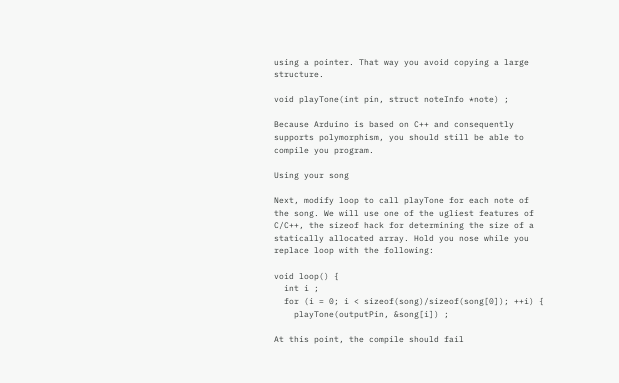using a pointer. That way you avoid copying a large structure.

void playTone(int pin, struct noteInfo *note) ;

Because Arduino is based on C++ and consequently supports polymorphism, you should still be able to compile you program.

Using your song

Next, modify loop to call playTone for each note of the song. We will use one of the ugliest features of C/C++, the sizeof hack for determining the size of a statically allocated array. Hold you nose while you replace loop with the following:

void loop() {
  int i ;
  for (i = 0; i < sizeof(song)/sizeof(song[0]); ++i) {
    playTone(outputPin, &song[i]) ;

At this point, the compile should fail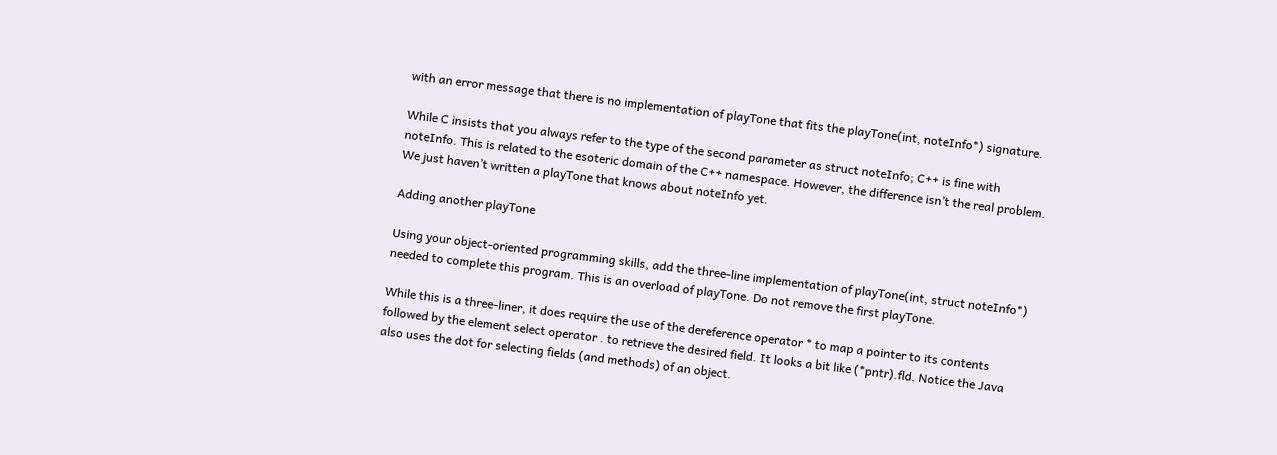with an error message that there is no implementation of playTone that fits the playTone(int, noteInfo*) signature.

While C insists that you always refer to the type of the second parameter as struct noteInfo; C++ is fine with noteInfo. This is related to the esoteric domain of the C++ namespace. However, the difference isn’t the real problem. We just haven’t written a playTone that knows about noteInfo yet.

Adding another playTone

Using your object-oriented programming skills, add the three-line implementation of playTone(int, struct noteInfo*) needed to complete this program. This is an overload of playTone. Do not remove the first playTone.

While this is a three-liner, it does require the use of the dereference operator * to map a pointer to its contents followed by the element select operator . to retrieve the desired field. It looks a bit like (*pntr).fld. Notice the Java also uses the dot for selecting fields (and methods) of an object.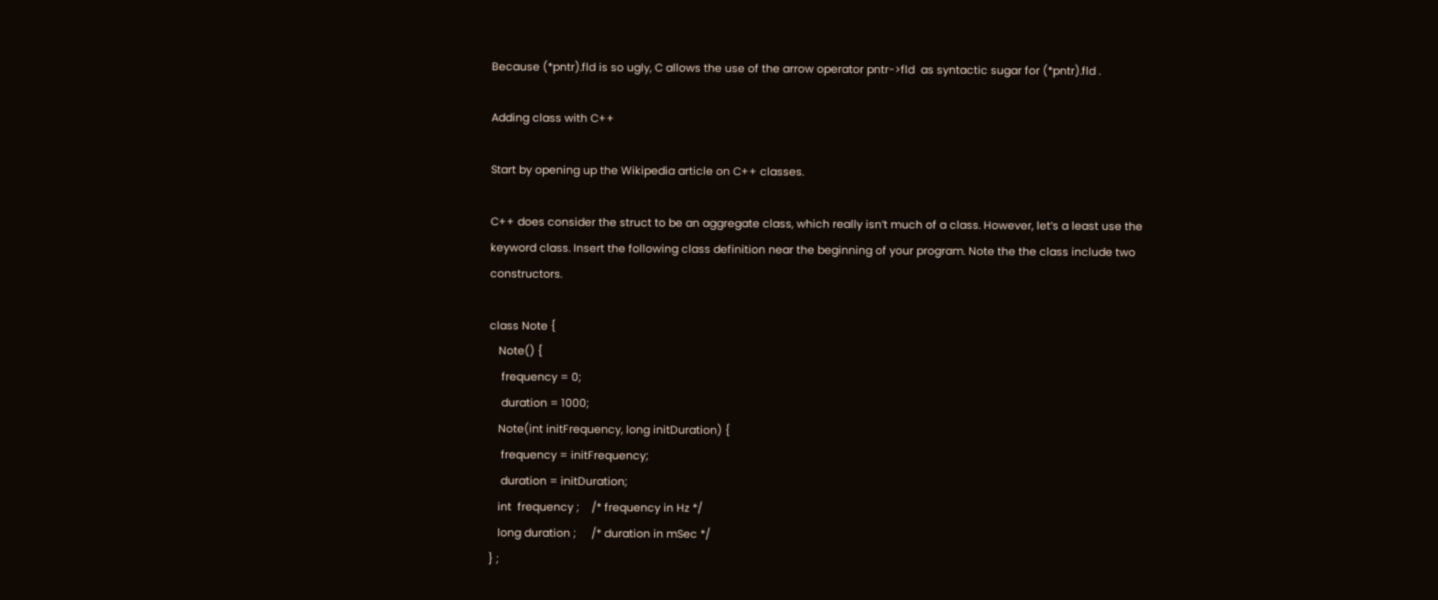Because (*pntr).fld is so ugly, C allows the use of the arrow operator pntr->fld  as syntactic sugar for (*pntr).fld .

Adding class with C++

Start by opening up the Wikipedia article on C++ classes.

C++ does consider the struct to be an aggregate class, which really isn’t much of a class. However, let’s a least use the keyword class. Insert the following class definition near the beginning of your program. Note the the class include two constructors.

class Note {
   Note() {
    frequency = 0;
    duration = 1000;
   Note(int initFrequency, long initDuration) {
    frequency = initFrequency;
    duration = initDuration;
   int  frequency ;    /* frequency in Hz */
   long duration ;     /* duration in mSec */
} ;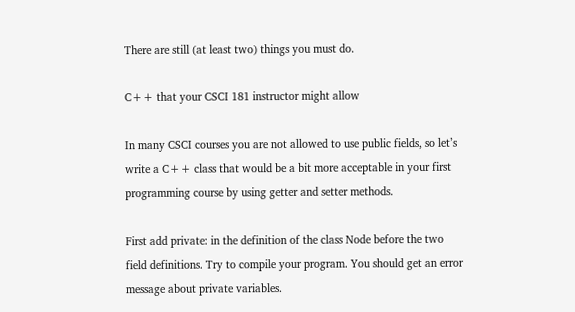There are still (at least two) things you must do.

C++ that your CSCI 181 instructor might allow

In many CSCI courses you are not allowed to use public fields, so let’s write a C++ class that would be a bit more acceptable in your first programming course by using getter and setter methods.

First add private: in the definition of the class Node before the two field definitions. Try to compile your program. You should get an error message about private variables.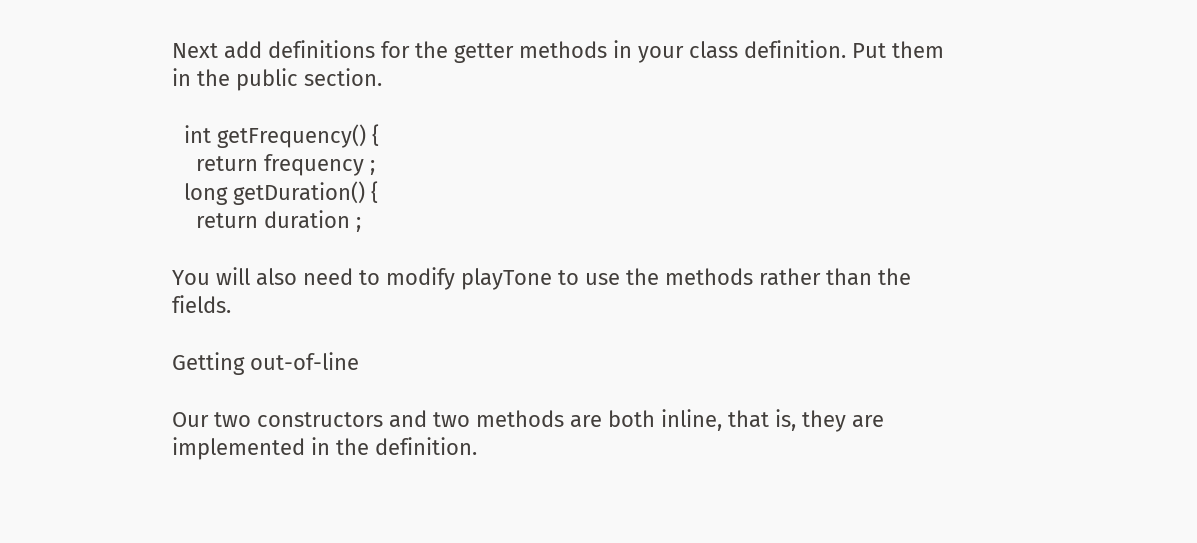Next add definitions for the getter methods in your class definition. Put them in the public section.

  int getFrequency() {
    return frequency ;
  long getDuration() {
    return duration ;

You will also need to modify playTone to use the methods rather than the fields.

Getting out-of-line

Our two constructors and two methods are both inline, that is, they are implemented in the definition.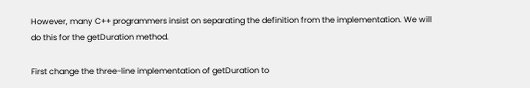However, many C++ programmers insist on separating the definition from the implementation. We will do this for the getDuration method.

First change the three-line implementation of getDuration to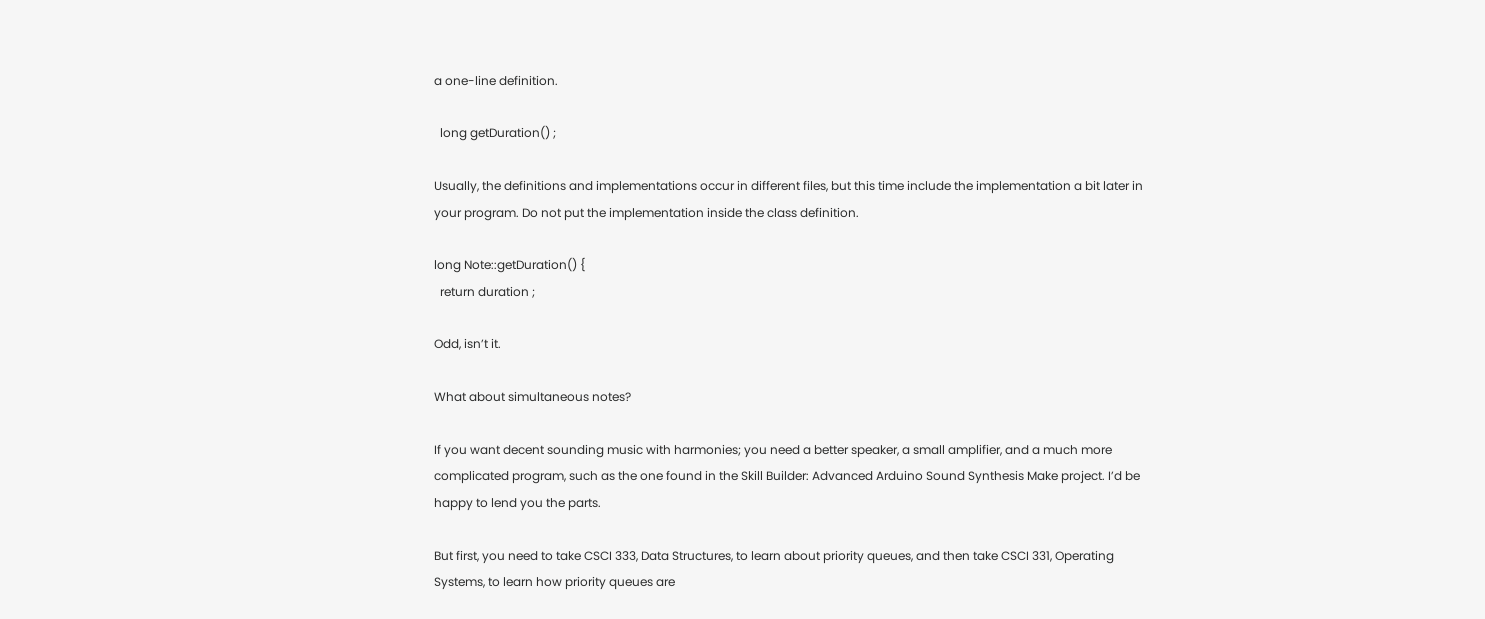a one-line definition.

  long getDuration() ;

Usually, the definitions and implementations occur in different files, but this time include the implementation a bit later in your program. Do not put the implementation inside the class definition.

long Note::getDuration() {
  return duration ;

Odd, isn’t it.

What about simultaneous notes?

If you want decent sounding music with harmonies; you need a better speaker, a small amplifier, and a much more complicated program, such as the one found in the Skill Builder: Advanced Arduino Sound Synthesis Make project. I’d be happy to lend you the parts.

But first, you need to take CSCI 333, Data Structures, to learn about priority queues, and then take CSCI 331, Operating Systems, to learn how priority queues are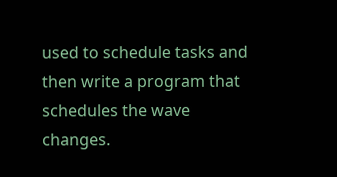used to schedule tasks and then write a program that schedules the wave changes.